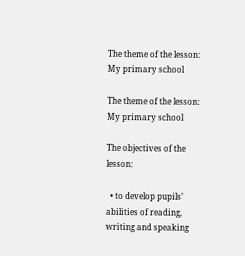The theme of the lesson: My primary school

The theme of the lesson:   My primary school

The objectives of the lesson:

  • to develop pupils’ abilities of reading, writing and speaking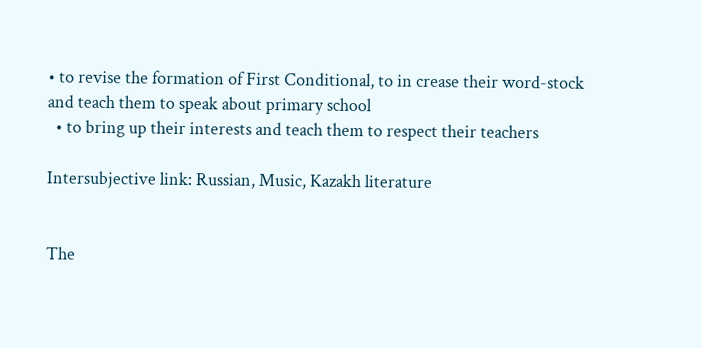• to revise the formation of First Conditional, to in crease their word-stock and teach them to speak about primary school
  • to bring up their interests and teach them to respect their teachers

Intersubjective link: Russian, Music, Kazakh literature


The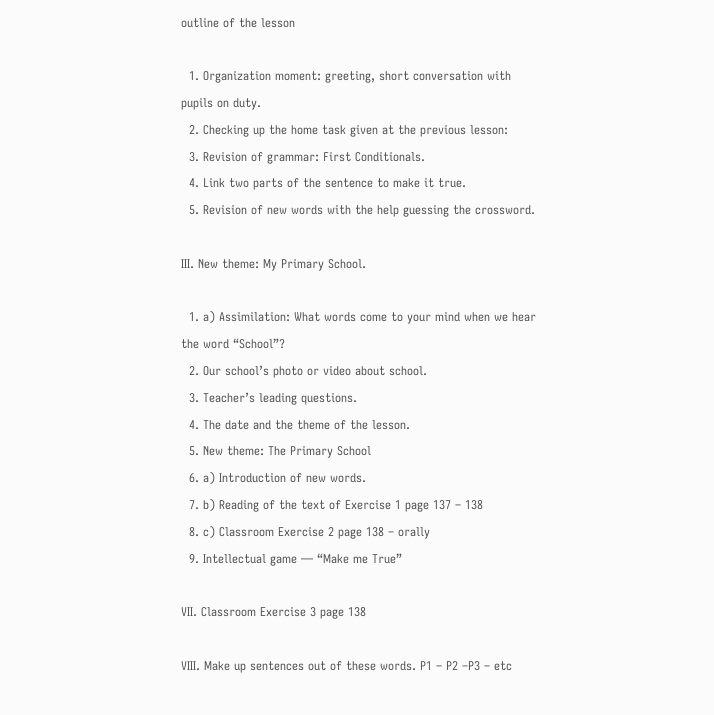outline of the lesson

  1. Organization moment: greeting, short conversation with pupils on duty.
  2. Checking up the home task given at the previous lesson:
  3. Revision of grammar: First Conditionals.
  4. Link two parts of the sentence to make it true.
  5. Revision of new words with the help guessing the crossword.

III. New theme: My Primary School.

  1. a) Assimilation: What words come to your mind when we hear the word “School”?
  2. Our school’s photo or video about school.
  3. Teacher’s leading questions.
  4. The date and the theme of the lesson.
  5. New theme: The Primary School
  6. a) Introduction of new words.
  7. b) Reading of the text of Exercise 1 page 137 – 138
  8. c) Classroom Exercise 2 page 138 – orally
  9. Intellectual game — “Make me True”

VII. Classroom Exercise 3 page 138

VIII. Make up sentences out of these words. P1 – P2 –P3 – etc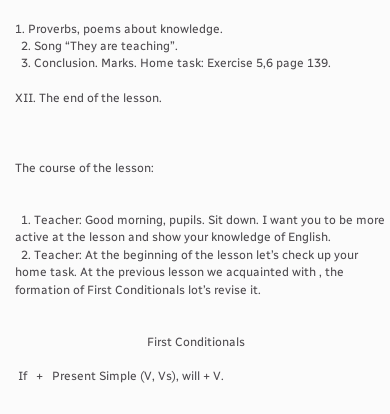1. Proverbs, poems about knowledge.
  2. Song “They are teaching”.
  3. Conclusion. Marks. Home task: Exercise 5,6 page 139.

XII. The end of the lesson.



The course of the lesson:


  1. Teacher: Good morning, pupils. Sit down. I want you to be more active at the lesson and show your knowledge of English.
  2. Teacher: At the beginning of the lesson let’s check up your home task. At the previous lesson we acquainted with , the formation of First Conditionals lot’s revise it.


                                            First Conditionals

 If   +   Present Simple (V, Vs), will + V.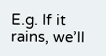E.g. If it rains, we’ll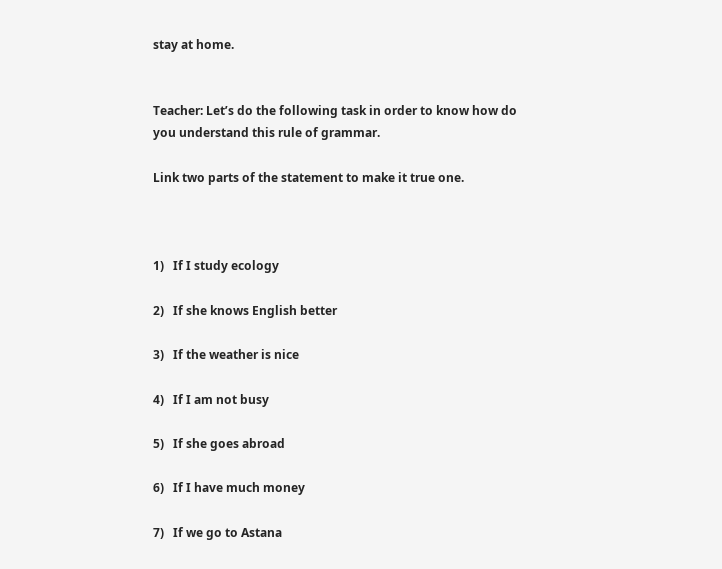stay at home.


Teacher: Let’s do the following task in order to know how do you understand this rule of grammar.

Link two parts of the statement to make it true one.



1)   If I study ecology

2)   If she knows English better

3)   If the weather is nice

4)   If I am not busy

5)   If she goes abroad

6)   If I have much money

7)   If we go to Astana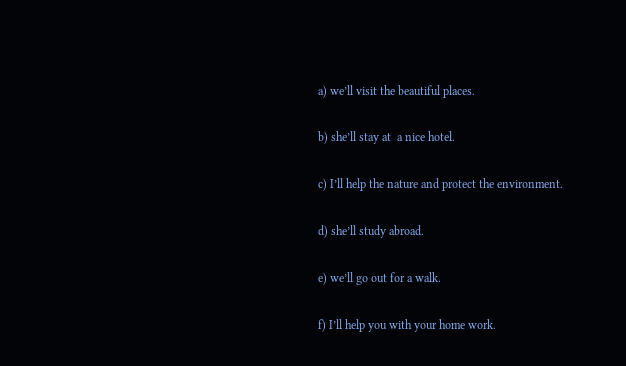a) we’ll visit the beautiful places.

b) she’ll stay at  a nice hotel.

c) I’ll help the nature and protect the environment.

d) she’ll study abroad.

e) we’ll go out for a walk.

f) I’ll help you with your home work.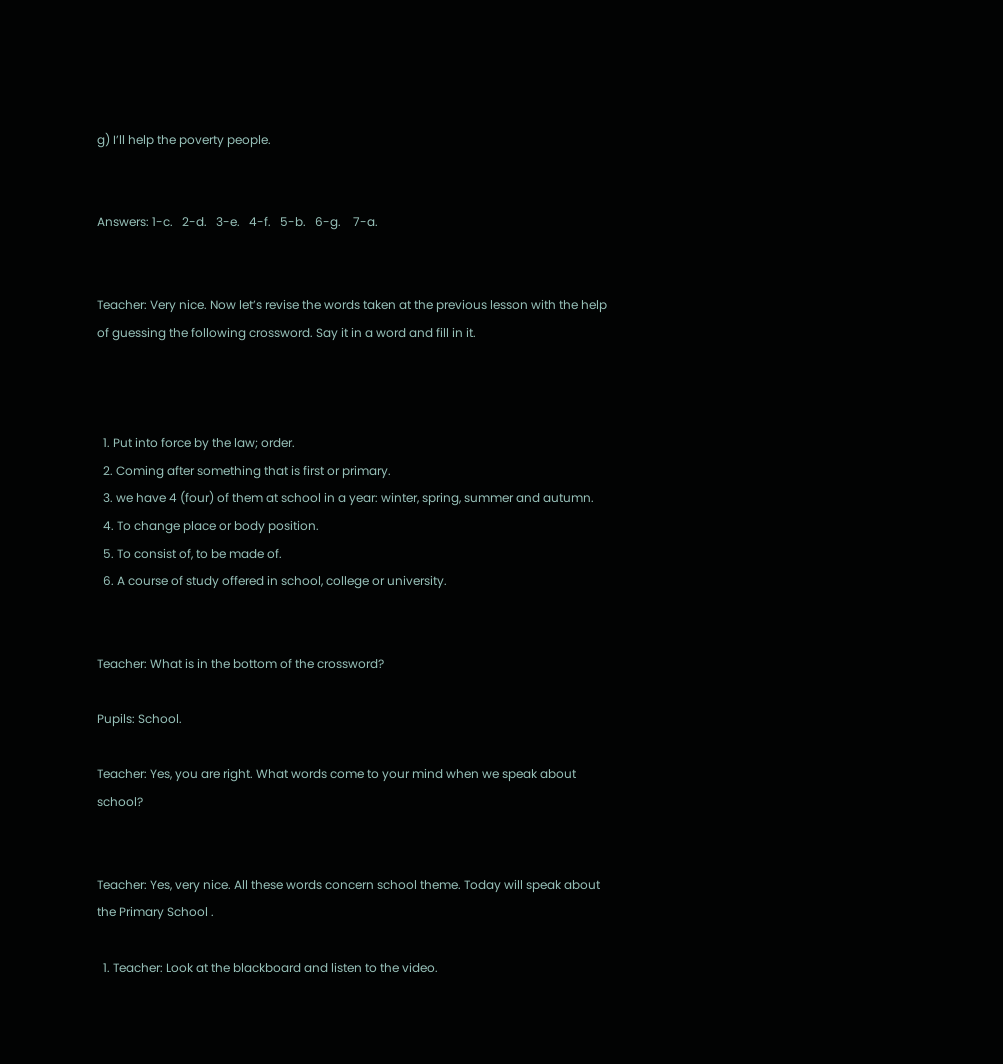g) I’ll help the poverty people.


Answers: 1-c.   2-d.   3-e.   4-f.   5-b.   6-g.    7-a.


Teacher: Very nice. Now let’s revise the words taken at the previous lesson with the help of guessing the following crossword. Say it in a word and fill in it.



  1. Put into force by the law; order.
  2. Coming after something that is first or primary.
  3. we have 4 (four) of them at school in a year: winter, spring, summer and autumn.
  4. To change place or body position.
  5. To consist of, to be made of.
  6. A course of study offered in school, college or university.


Teacher: What is in the bottom of the crossword?

Pupils: School.

Teacher: Yes, you are right. What words come to your mind when we speak about school?


Teacher: Yes, very nice. All these words concern school theme. Today will speak about the Primary School .

  1. Teacher: Look at the blackboard and listen to the video.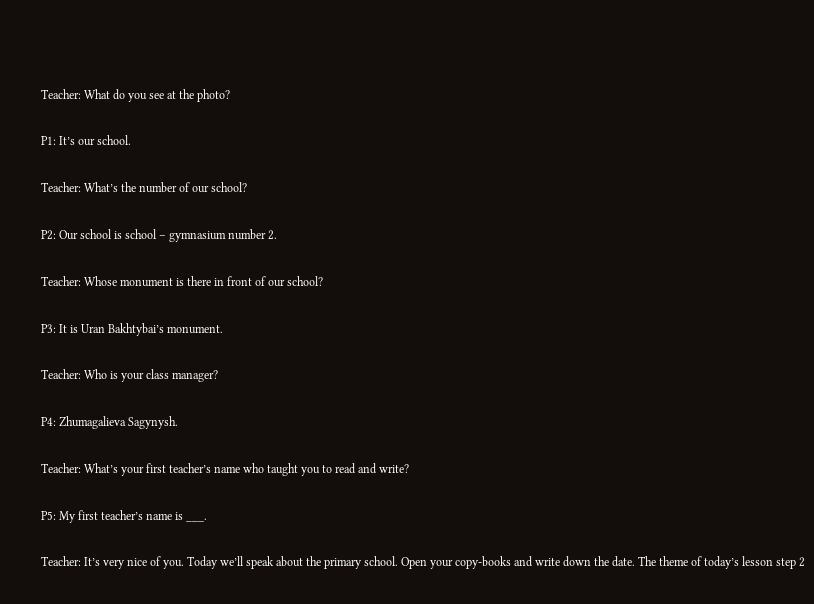Teacher: What do you see at the photo?

P1: It’s our school.

Teacher: What’s the number of our school?

P2: Our school is school – gymnasium number 2.

Teacher: Whose monument is there in front of our school?

P3: It is Uran Bakhtybai’s monument.

Teacher: Who is your class manager?

P4: Zhumagalieva Sagynysh.

Teacher: What’s your first teacher’s name who taught you to read and write?

P5: My first teacher’s name is ___.

Teacher: It’s very nice of you. Today we’ll speak about the primary school. Open your copy-books and write down the date. The theme of today’s lesson step 2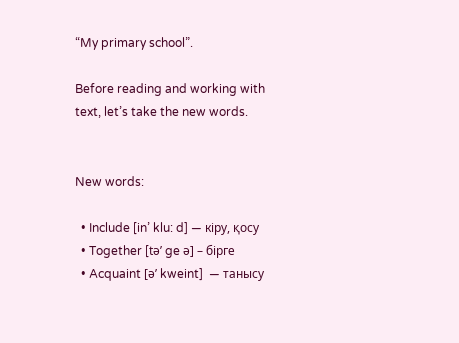“My primary school”.

Before reading and working with text, let’s take the new words.


New words:

  • Include [in’ klu: d] — кіру, қосу
  • Together [tә’ ge ә] – бірге
  • Acquaint [ә’ kweint]  — танысу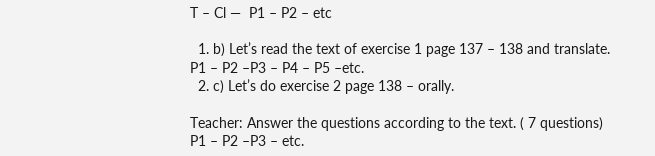T – Cl —  P1 – P2 – etc

  1. b) Let’s read the text of exercise 1 page 137 – 138 and translate. P1 – P2 –P3 – P4 – P5 –etc.
  2. c) Let’s do exercise 2 page 138 – orally.

Teacher: Answer the questions according to the text. ( 7 questions) P1 – P2 –P3 – etc.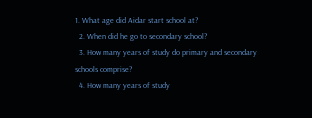1. What age did Aidar start school at?
  2. When did he go to secondary school?
  3. How many years of study do primary and secondary schools comprise?
  4. How many years of study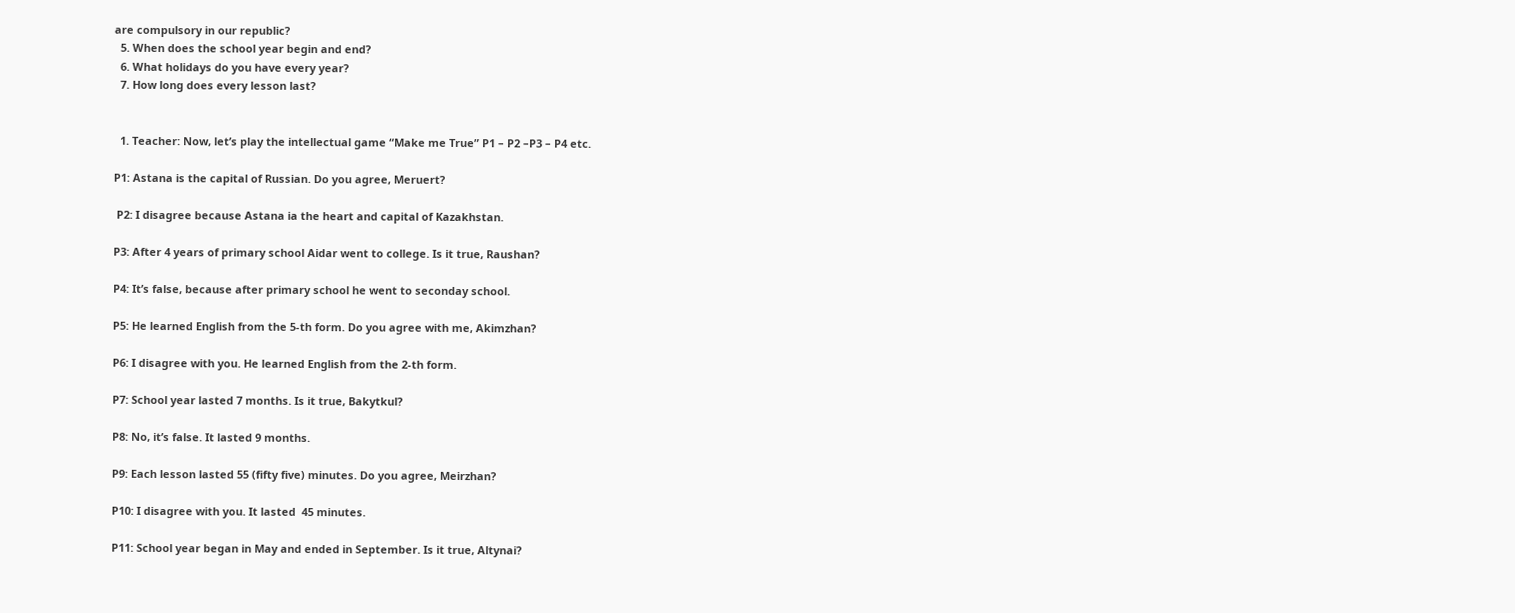are compulsory in our republic?
  5. When does the school year begin and end?
  6. What holidays do you have every year?
  7. How long does every lesson last?


  1. Teacher: Now, let’s play the intellectual game “Make me True” P1 – P2 –P3 – P4 etc.

P1: Astana is the capital of Russian. Do you agree, Meruert?

 P2: I disagree because Astana ia the heart and capital of Kazakhstan.

P3: After 4 years of primary school Aidar went to college. Is it true, Raushan?

P4: It’s false, because after primary school he went to seconday school.

P5: He learned English from the 5-th form. Do you agree with me, Akimzhan?

P6: I disagree with you. He learned English from the 2-th form.

P7: School year lasted 7 months. Is it true, Bakytkul?

P8: No, it’s false. It lasted 9 months.

P9: Each lesson lasted 55 (fifty five) minutes. Do you agree, Meirzhan?

P10: I disagree with you. It lasted  45 minutes.

P11: School year began in May and ended in September. Is it true, Altynai?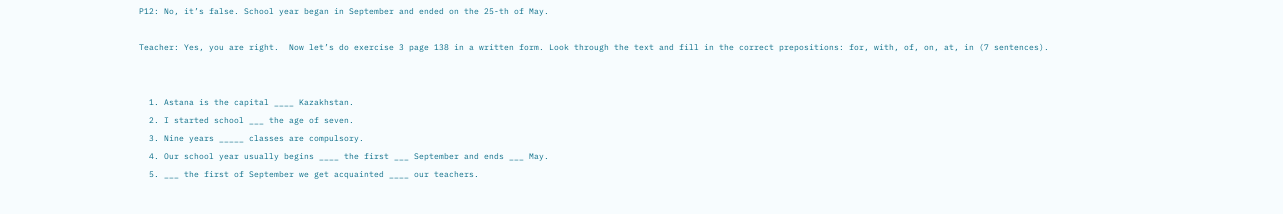P12: No, it’s false. School year began in September and ended on the 25-th of May.

Teacher: Yes, you are right.  Now let’s do exercise 3 page 138 in a written form. Look through the text and fill in the correct prepositions: for, with, of, on, at, in (7 sentences).


  1. Astana is the capital ____ Kazakhstan.
  2. I started school ___ the age of seven.
  3. Nine years _____ classes are compulsory.
  4. Our school year usually begins ____ the first ___ September and ends ___ May.
  5. ___ the first of September we get acquainted ____ our teachers.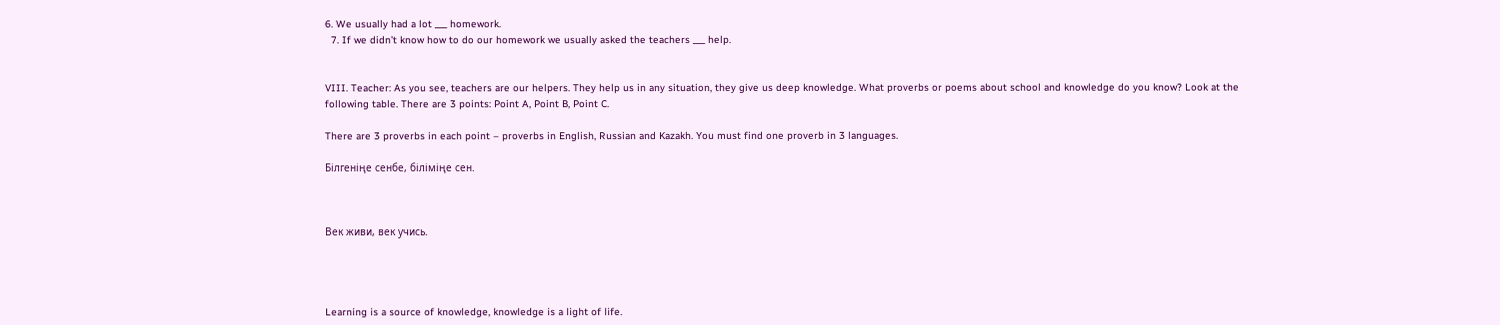6. We usually had a lot ___ homework.
  7. If we didn’t know how to do our homework we usually asked the teachers ___ help.


VIII. Teacher: As you see, teachers are our helpers. They help us in any situation, they give us deep knowledge. What proverbs or poems about school and knowledge do you know? Look at the following table. There are 3 points: Point A, Point B, Point C.

There are 3 proverbs in each point – proverbs in English, Russian and Kazakh. You must find one proverb in 3 languages.

Білгеніңе сенбе, біліміңе сен.



Век живи, век учись.




Learning is a source of knowledge, knowledge is a light of life.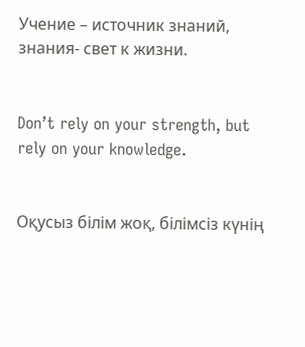Учение – источник знаний, знания- свет к жизни.


Don’t rely on your strength, but rely on your knowledge.


Оқусыз білім жоқ, білімсіз күнің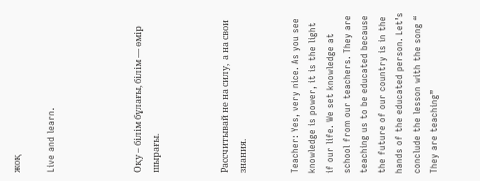жоқ

Live and learn.




Оқу – білім бұлағы, білім — өмір шырағы.



Рассчитывай не на силу,  а на свои знания.


Teacher: Yes, very nice. As you see knowledge is power, it is the light if our life. We set knowledge at school from our teachers. They are teaching us to be educated because the future of our country is in the hands of the educated person. Let’s conclude the lesson with the song “ They are teaching”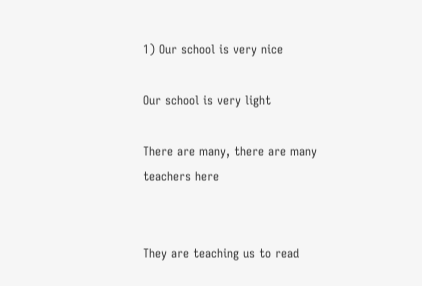1) Our school is very nice

Our school is very light

There are many, there are many teachers here


They are teaching us to read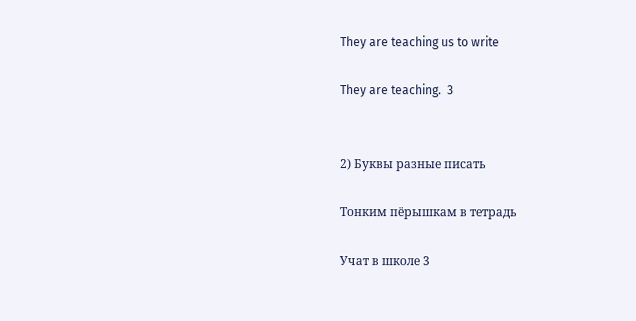They are teaching us to write

They are teaching.  3


2) Буквы разные писать

Тонким пёрышкам в тетрадь

Учат в школе 3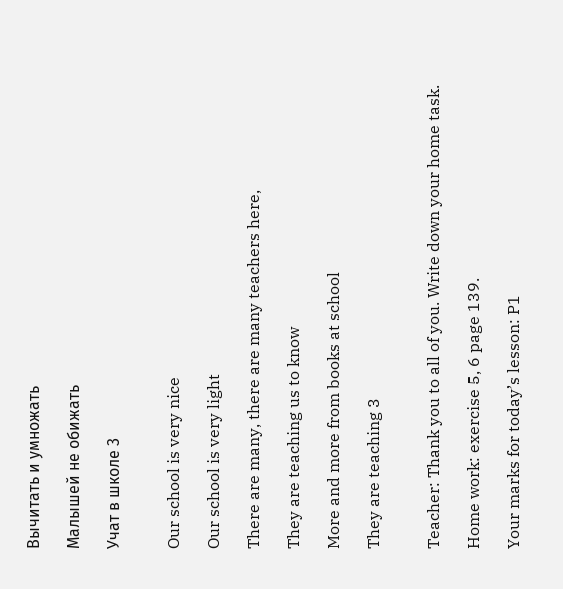Вычитать и умножать

Малышей не обижать

Учат в школе 3


Our school is very nice

Our school is very light

There are many, there are many teachers here,

They are teaching us to know

More and more from books at school

They are teaching 3


Teacher: Thank you to all of you. Write down your home task.

Home work: exercise 5, 6 page 139.

Your marks for today’s lesson: P1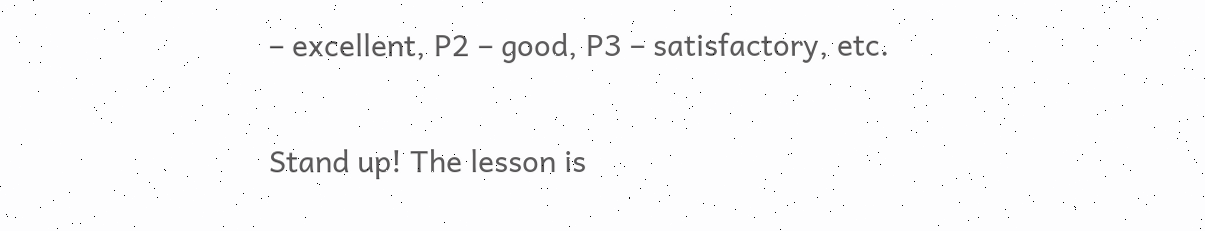– excellent, P2 – good, P3 – satisfactory, etc.

Stand up! The lesson is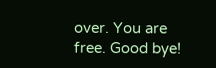over. You are free. Good bye!